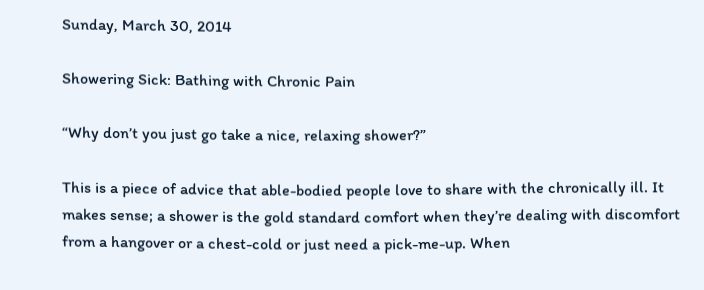Sunday, March 30, 2014

Showering Sick: Bathing with Chronic Pain

“Why don’t you just go take a nice, relaxing shower?”

This is a piece of advice that able-bodied people love to share with the chronically ill. It makes sense; a shower is the gold standard comfort when they’re dealing with discomfort from a hangover or a chest-cold or just need a pick-me-up. When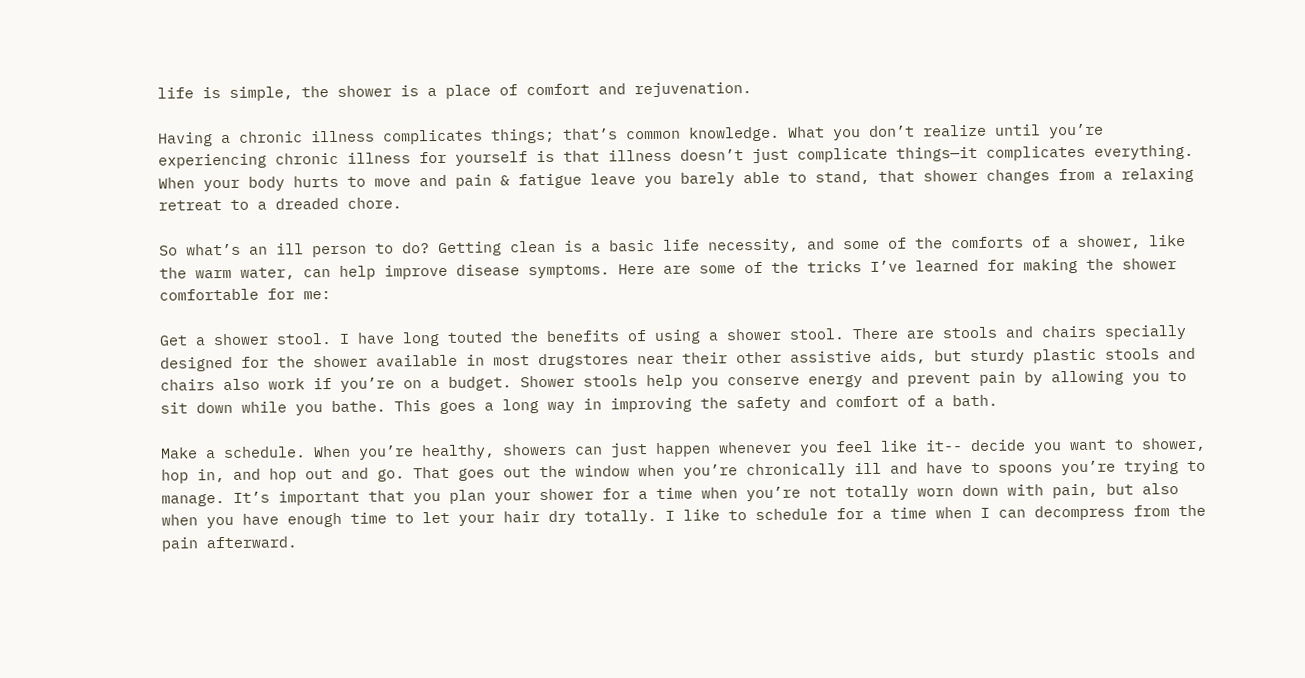life is simple, the shower is a place of comfort and rejuvenation.

Having a chronic illness complicates things; that’s common knowledge. What you don’t realize until you’re experiencing chronic illness for yourself is that illness doesn’t just complicate things—it complicates everything. When your body hurts to move and pain & fatigue leave you barely able to stand, that shower changes from a relaxing retreat to a dreaded chore.

So what’s an ill person to do? Getting clean is a basic life necessity, and some of the comforts of a shower, like the warm water, can help improve disease symptoms. Here are some of the tricks I’ve learned for making the shower comfortable for me:

Get a shower stool. I have long touted the benefits of using a shower stool. There are stools and chairs specially designed for the shower available in most drugstores near their other assistive aids, but sturdy plastic stools and chairs also work if you’re on a budget. Shower stools help you conserve energy and prevent pain by allowing you to sit down while you bathe. This goes a long way in improving the safety and comfort of a bath.

Make a schedule. When you’re healthy, showers can just happen whenever you feel like it-- decide you want to shower, hop in, and hop out and go. That goes out the window when you’re chronically ill and have to spoons you’re trying to manage. It’s important that you plan your shower for a time when you’re not totally worn down with pain, but also when you have enough time to let your hair dry totally. I like to schedule for a time when I can decompress from the pain afterward.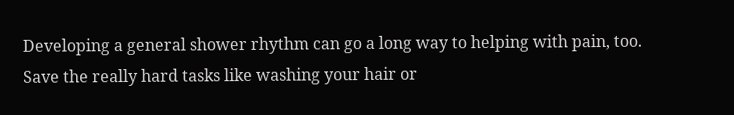Developing a general shower rhythm can go a long way to helping with pain, too. Save the really hard tasks like washing your hair or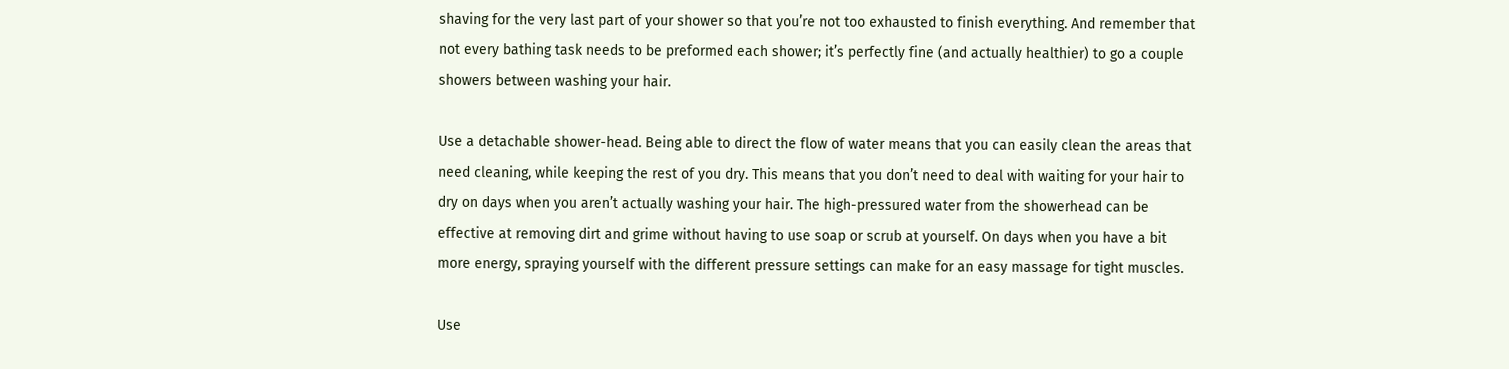shaving for the very last part of your shower so that you’re not too exhausted to finish everything. And remember that not every bathing task needs to be preformed each shower; it’s perfectly fine (and actually healthier) to go a couple showers between washing your hair.

Use a detachable shower-head. Being able to direct the flow of water means that you can easily clean the areas that need cleaning, while keeping the rest of you dry. This means that you don’t need to deal with waiting for your hair to dry on days when you aren’t actually washing your hair. The high-pressured water from the showerhead can be effective at removing dirt and grime without having to use soap or scrub at yourself. On days when you have a bit more energy, spraying yourself with the different pressure settings can make for an easy massage for tight muscles.

Use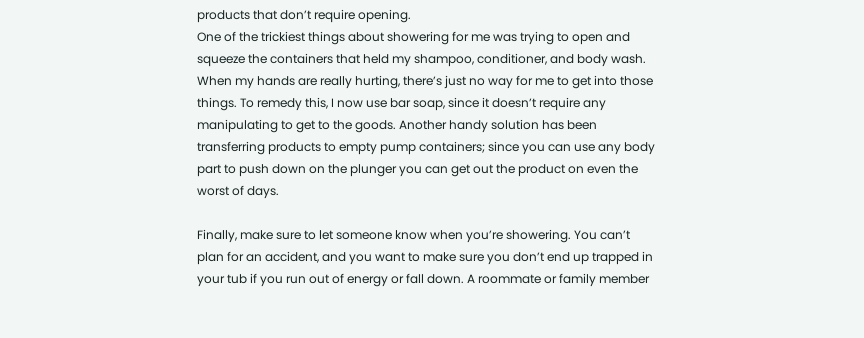products that don’t require opening.
One of the trickiest things about showering for me was trying to open and squeeze the containers that held my shampoo, conditioner, and body wash. When my hands are really hurting, there’s just no way for me to get into those things. To remedy this, I now use bar soap, since it doesn’t require any manipulating to get to the goods. Another handy solution has been transferring products to empty pump containers; since you can use any body part to push down on the plunger you can get out the product on even the worst of days.

Finally, make sure to let someone know when you’re showering. You can’t plan for an accident, and you want to make sure you don’t end up trapped in your tub if you run out of energy or fall down. A roommate or family member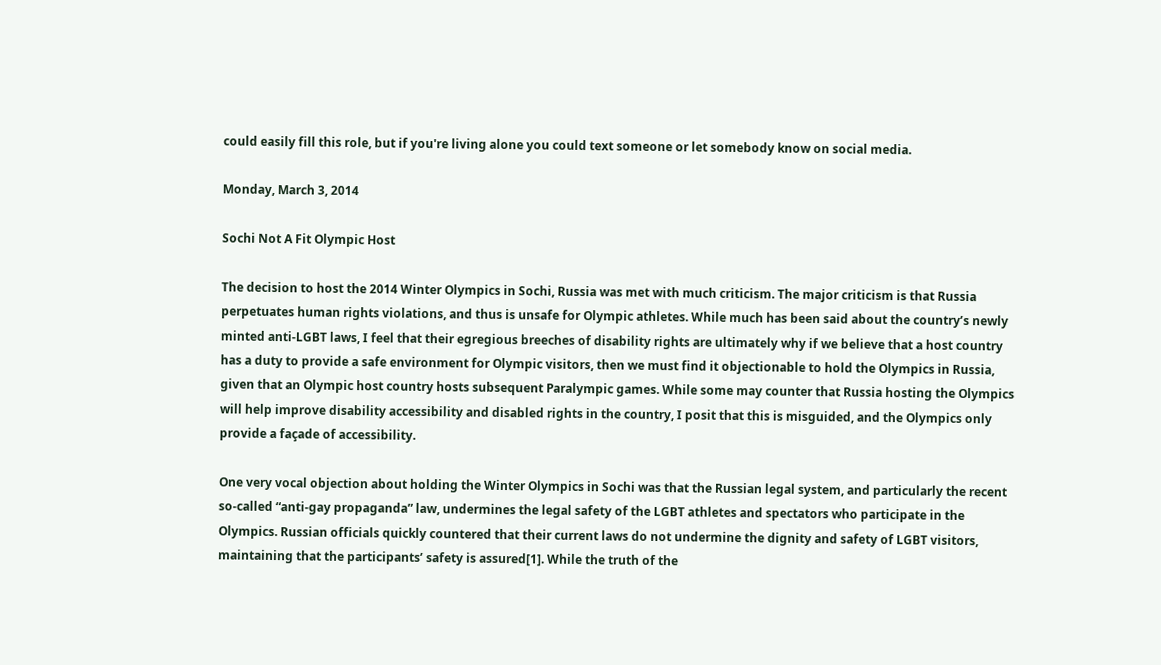could easily fill this role, but if you're living alone you could text someone or let somebody know on social media.

Monday, March 3, 2014

Sochi Not A Fit Olympic Host

The decision to host the 2014 Winter Olympics in Sochi, Russia was met with much criticism. The major criticism is that Russia perpetuates human rights violations, and thus is unsafe for Olympic athletes. While much has been said about the country’s newly minted anti-LGBT laws, I feel that their egregious breeches of disability rights are ultimately why if we believe that a host country has a duty to provide a safe environment for Olympic visitors, then we must find it objectionable to hold the Olympics in Russia, given that an Olympic host country hosts subsequent Paralympic games. While some may counter that Russia hosting the Olympics will help improve disability accessibility and disabled rights in the country, I posit that this is misguided, and the Olympics only provide a façade of accessibility.

One very vocal objection about holding the Winter Olympics in Sochi was that the Russian legal system, and particularly the recent so-called “anti-gay propaganda” law, undermines the legal safety of the LGBT athletes and spectators who participate in the Olympics. Russian officials quickly countered that their current laws do not undermine the dignity and safety of LGBT visitors, maintaining that the participants’ safety is assured[1]. While the truth of the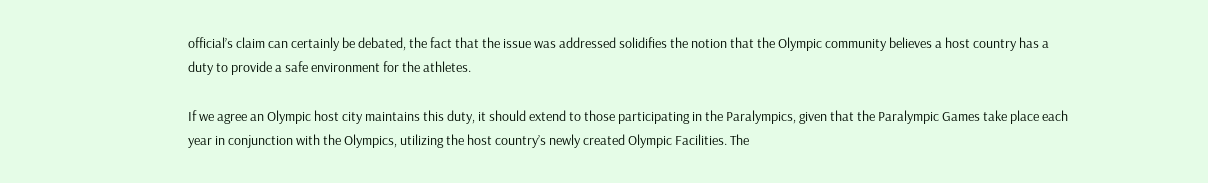official’s claim can certainly be debated, the fact that the issue was addressed solidifies the notion that the Olympic community believes a host country has a duty to provide a safe environment for the athletes.

If we agree an Olympic host city maintains this duty, it should extend to those participating in the Paralympics, given that the Paralympic Games take place each year in conjunction with the Olympics, utilizing the host country’s newly created Olympic Facilities. The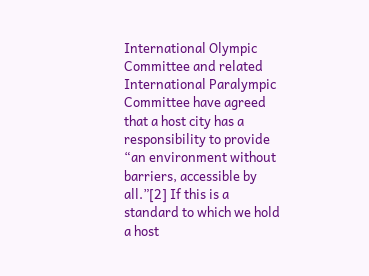International Olympic Committee and related International Paralympic Committee have agreed that a host city has a responsibility to provide “an environment without barriers, accessible by all.”[2] If this is a standard to which we hold a host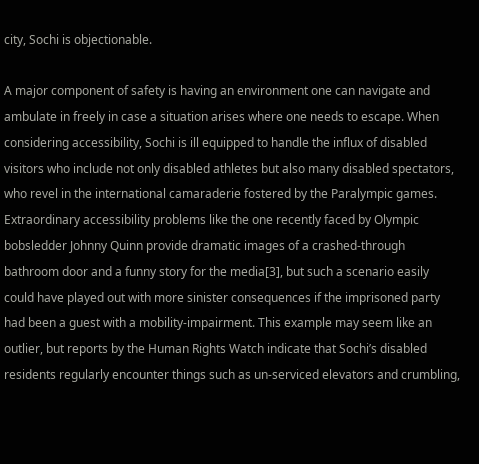city, Sochi is objectionable.

A major component of safety is having an environment one can navigate and ambulate in freely in case a situation arises where one needs to escape. When considering accessibility, Sochi is ill equipped to handle the influx of disabled visitors who include not only disabled athletes but also many disabled spectators, who revel in the international camaraderie fostered by the Paralympic games. Extraordinary accessibility problems like the one recently faced by Olympic bobsledder Johnny Quinn provide dramatic images of a crashed-through bathroom door and a funny story for the media[3], but such a scenario easily could have played out with more sinister consequences if the imprisoned party had been a guest with a mobility-impairment. This example may seem like an outlier, but reports by the Human Rights Watch indicate that Sochi’s disabled residents regularly encounter things such as un-serviced elevators and crumbling,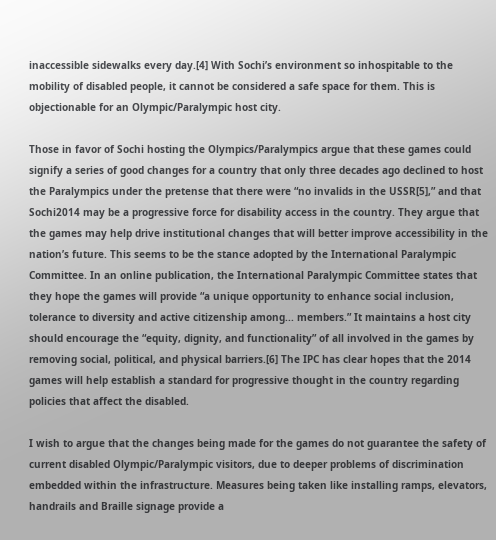inaccessible sidewalks every day.[4] With Sochi’s environment so inhospitable to the mobility of disabled people, it cannot be considered a safe space for them. This is objectionable for an Olympic/Paralympic host city.

Those in favor of Sochi hosting the Olympics/Paralympics argue that these games could signify a series of good changes for a country that only three decades ago declined to host the Paralympics under the pretense that there were “no invalids in the USSR[5],” and that Sochi2014 may be a progressive force for disability access in the country. They argue that the games may help drive institutional changes that will better improve accessibility in the nation’s future. This seems to be the stance adopted by the International Paralympic Committee. In an online publication, the International Paralympic Committee states that they hope the games will provide “a unique opportunity to enhance social inclusion, tolerance to diversity and active citizenship among... members.” It maintains a host city should encourage the “equity, dignity, and functionality” of all involved in the games by removing social, political, and physical barriers.[6] The IPC has clear hopes that the 2014 games will help establish a standard for progressive thought in the country regarding policies that affect the disabled.

I wish to argue that the changes being made for the games do not guarantee the safety of current disabled Olympic/Paralympic visitors, due to deeper problems of discrimination embedded within the infrastructure. Measures being taken like installing ramps, elevators, handrails and Braille signage provide a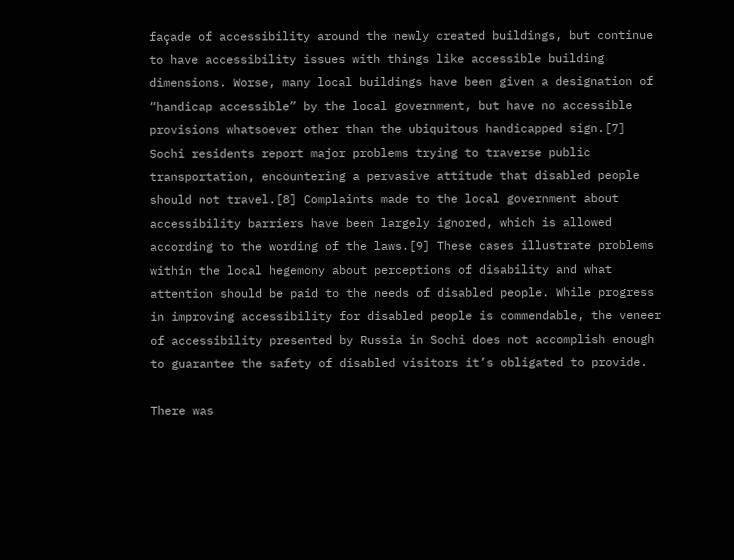façade of accessibility around the newly created buildings, but continue to have accessibility issues with things like accessible building dimensions. Worse, many local buildings have been given a designation of “handicap accessible” by the local government, but have no accessible provisions whatsoever other than the ubiquitous handicapped sign.[7] Sochi residents report major problems trying to traverse public transportation, encountering a pervasive attitude that disabled people should not travel.[8] Complaints made to the local government about accessibility barriers have been largely ignored, which is allowed according to the wording of the laws.[9] These cases illustrate problems within the local hegemony about perceptions of disability and what attention should be paid to the needs of disabled people. While progress in improving accessibility for disabled people is commendable, the veneer of accessibility presented by Russia in Sochi does not accomplish enough to guarantee the safety of disabled visitors it’s obligated to provide.

There was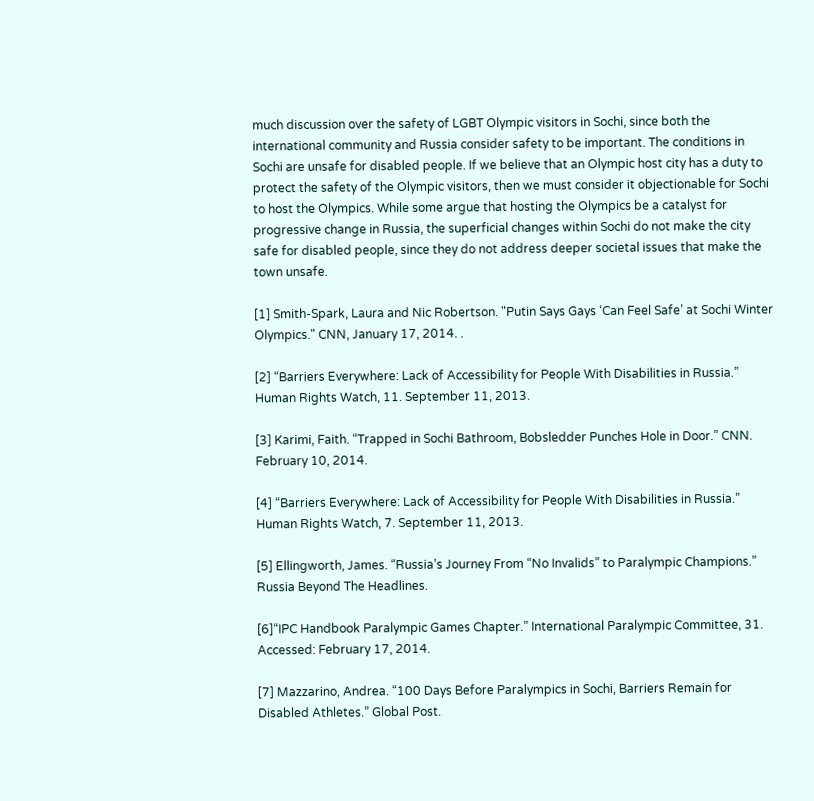much discussion over the safety of LGBT Olympic visitors in Sochi, since both the international community and Russia consider safety to be important. The conditions in Sochi are unsafe for disabled people. If we believe that an Olympic host city has a duty to protect the safety of the Olympic visitors, then we must consider it objectionable for Sochi to host the Olympics. While some argue that hosting the Olympics be a catalyst for progressive change in Russia, the superficial changes within Sochi do not make the city safe for disabled people, since they do not address deeper societal issues that make the town unsafe.

[1] Smith-Spark, Laura and Nic Robertson. "Putin Says Gays ‘Can Feel Safe’ at Sochi Winter Olympics." CNN, January 17, 2014. .

[2] “Barriers Everywhere: Lack of Accessibility for People With Disabilities in Russia.” Human Rights Watch, 11. September 11, 2013.

[3] Karimi, Faith. “Trapped in Sochi Bathroom, Bobsledder Punches Hole in Door.” CNN. February 10, 2014.

[4] “Barriers Everywhere: Lack of Accessibility for People With Disabilities in Russia.” Human Rights Watch, 7. September 11, 2013.

[5] Ellingworth, James. “Russia’s Journey From “No Invalids” to Paralympic Champions.” Russia Beyond The Headlines.

[6]“IPC Handbook Paralympic Games Chapter.” International Paralympic Committee, 31. Accessed: February 17, 2014.

[7] Mazzarino, Andrea. “100 Days Before Paralympics in Sochi, Barriers Remain for Disabled Athletes.” Global Post.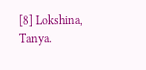[8] Lokshina, Tanya.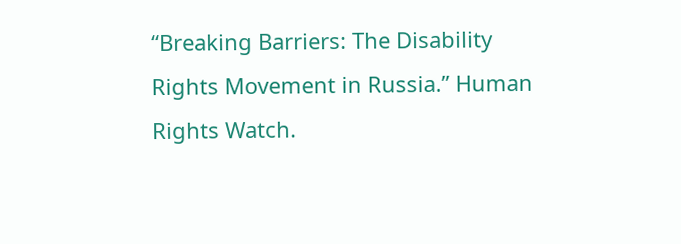“Breaking Barriers: The Disability Rights Movement in Russia.” Human Rights Watch.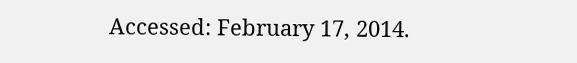Accessed: February 17, 2014.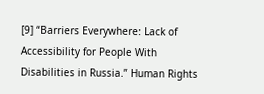[9] “Barriers Everywhere: Lack of Accessibility for People With Disabilities in Russia.” Human Rights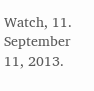Watch, 11. September 11, 2013.